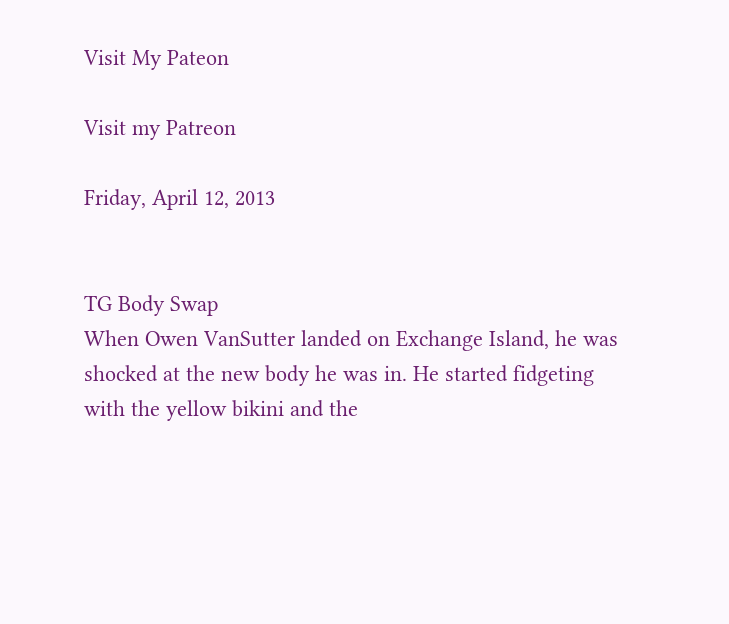Visit My Pateon

Visit my Patreon

Friday, April 12, 2013


TG Body Swap
When Owen VanSutter landed on Exchange Island, he was shocked at the new body he was in. He started fidgeting with the yellow bikini and the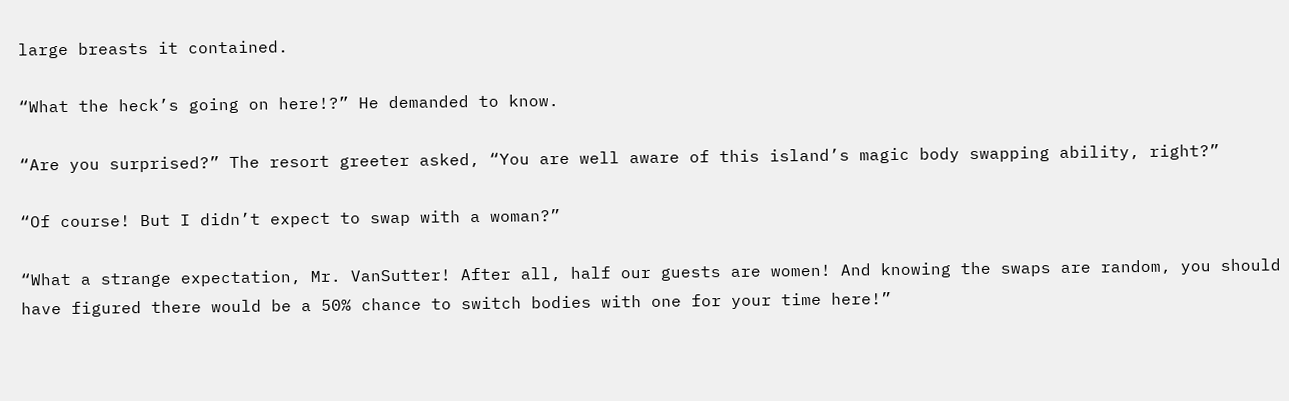large breasts it contained.

“What the heck’s going on here!?” He demanded to know.

“Are you surprised?” The resort greeter asked, “You are well aware of this island’s magic body swapping ability, right?”

“Of course! But I didn’t expect to swap with a woman?”

“What a strange expectation, Mr. VanSutter! After all, half our guests are women! And knowing the swaps are random, you should have figured there would be a 50% chance to switch bodies with one for your time here!”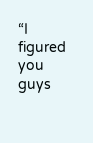“I figured you guys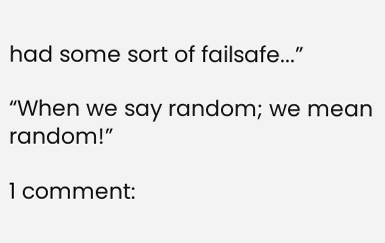had some sort of failsafe...”

“When we say random; we mean random!”

1 comment: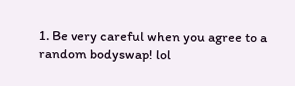1. Be very careful when you agree to a random bodyswap! lol